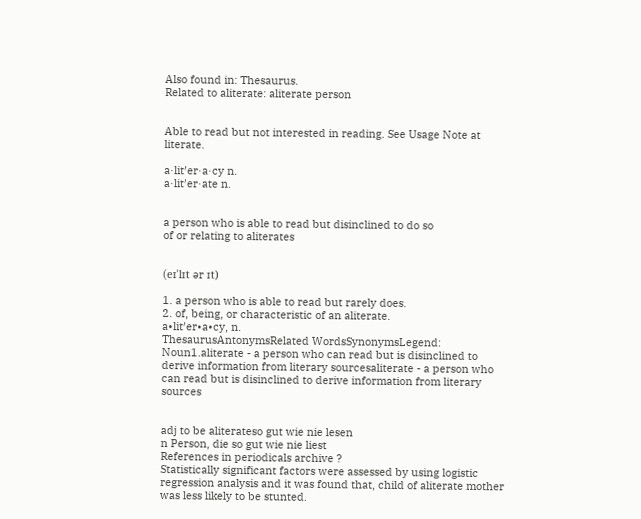Also found in: Thesaurus.
Related to aliterate: aliterate person


Able to read but not interested in reading. See Usage Note at literate.

a·lit′er·a·cy n.
a·lit′er·ate n.


a person who is able to read but disinclined to do so
of or relating to aliterates


(eɪˈlɪt ər ɪt)

1. a person who is able to read but rarely does.
2. of, being, or characteristic of an aliterate.
a•lit′er•a•cy, n.
ThesaurusAntonymsRelated WordsSynonymsLegend:
Noun1.aliterate - a person who can read but is disinclined to derive information from literary sourcesaliterate - a person who can read but is disinclined to derive information from literary sources


adj to be aliterateso gut wie nie lesen
n Person, die so gut wie nie liest
References in periodicals archive ?
Statistically significant factors were assessed by using logistic regression analysis and it was found that, child of aliterate mother was less likely to be stunted.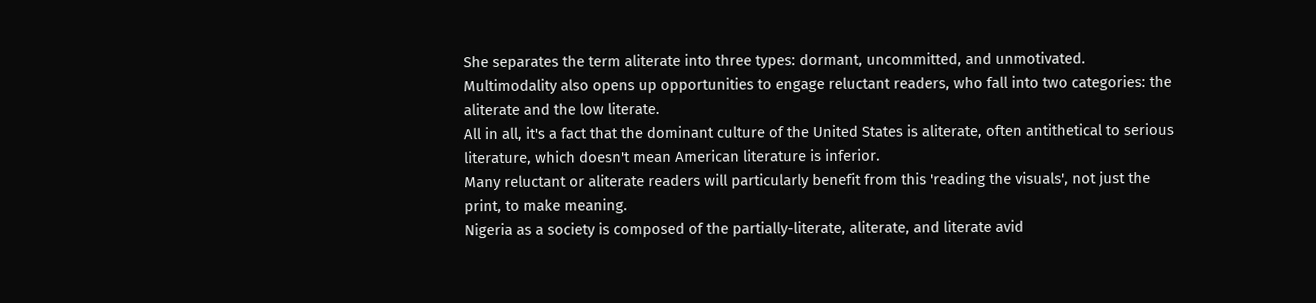She separates the term aliterate into three types: dormant, uncommitted, and unmotivated.
Multimodality also opens up opportunities to engage reluctant readers, who fall into two categories: the aliterate and the low literate.
All in all, it's a fact that the dominant culture of the United States is aliterate, often antithetical to serious literature, which doesn't mean American literature is inferior.
Many reluctant or aliterate readers will particularly benefit from this 'reading the visuals', not just the print, to make meaning.
Nigeria as a society is composed of the partially-literate, aliterate, and literate avid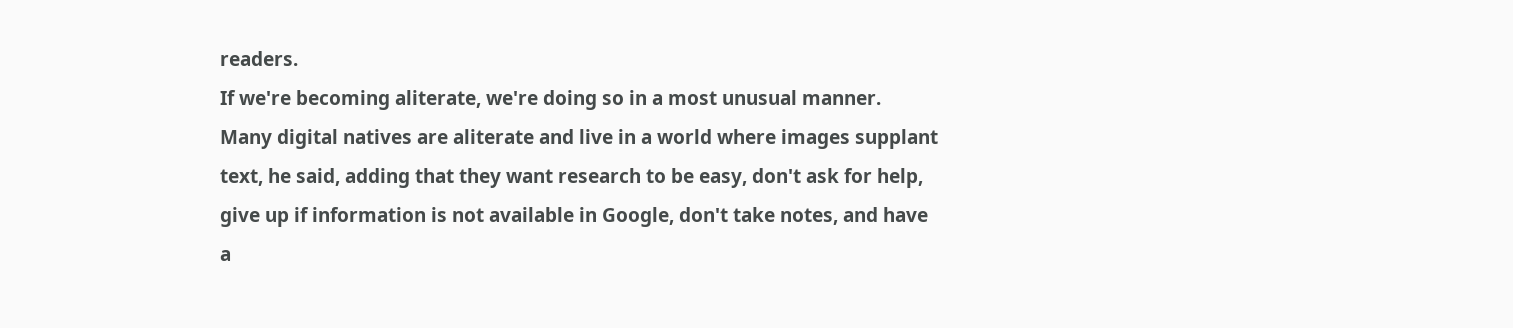readers.
If we're becoming aliterate, we're doing so in a most unusual manner.
Many digital natives are aliterate and live in a world where images supplant text, he said, adding that they want research to be easy, don't ask for help, give up if information is not available in Google, don't take notes, and have a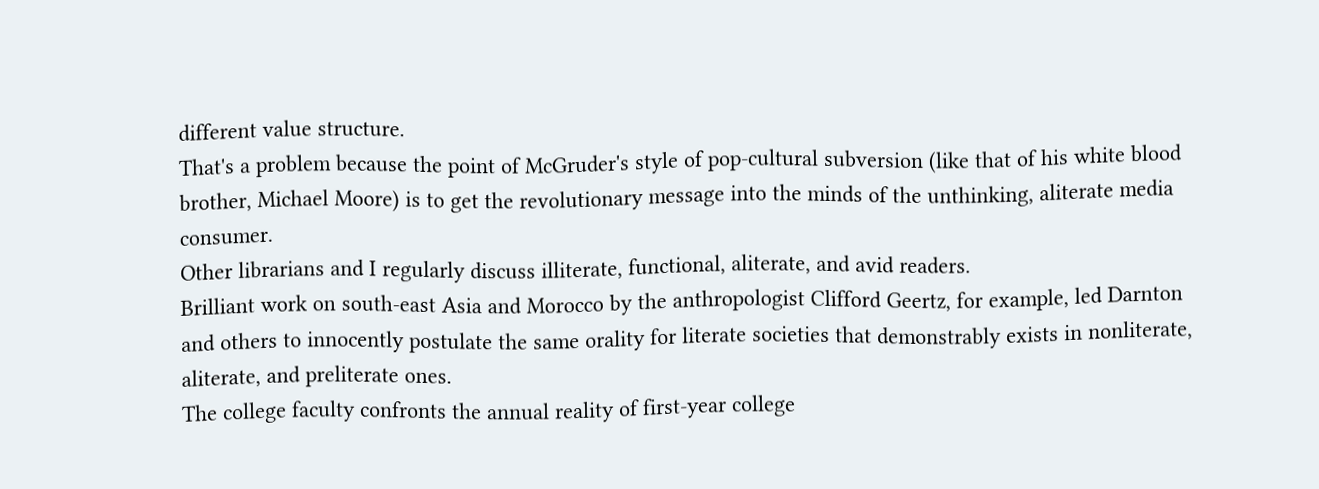different value structure.
That's a problem because the point of McGruder's style of pop-cultural subversion (like that of his white blood brother, Michael Moore) is to get the revolutionary message into the minds of the unthinking, aliterate media consumer.
Other librarians and I regularly discuss illiterate, functional, aliterate, and avid readers.
Brilliant work on south-east Asia and Morocco by the anthropologist Clifford Geertz, for example, led Darnton and others to innocently postulate the same orality for literate societies that demonstrably exists in nonliterate, aliterate, and preliterate ones.
The college faculty confronts the annual reality of first-year college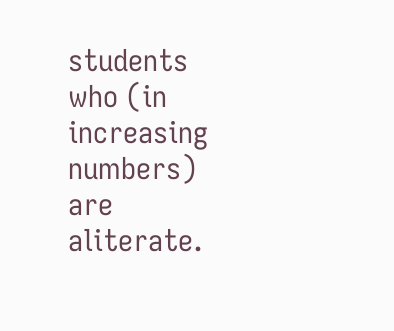students who (in increasing numbers) are aliterate.